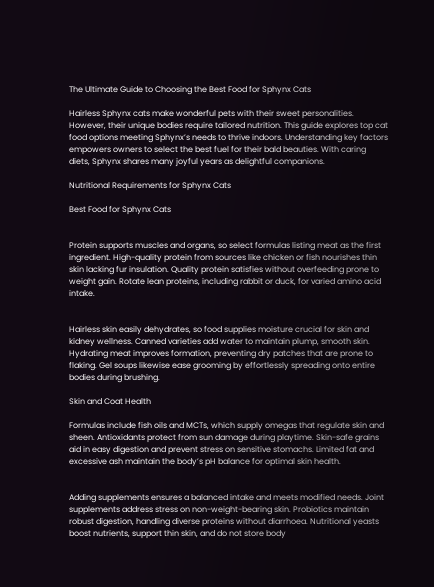The Ultimate Guide to Choosing the Best Food for Sphynx Cats

Hairless Sphynx cats make wonderful pets with their sweet personalities. However, their unique bodies require tailored nutrition. This guide explores top cat food options meeting Sphynx’s needs to thrive indoors. Understanding key factors empowers owners to select the best fuel for their bald beauties. With caring diets, Sphynx shares many joyful years as delightful companions.

Nutritional Requirements for Sphynx Cats

Best Food for Sphynx Cats


Protein supports muscles and organs, so select formulas listing meat as the first ingredient. High-quality protein from sources like chicken or fish nourishes thin skin lacking fur insulation. Quality protein satisfies without overfeeding prone to weight gain. Rotate lean proteins, including rabbit or duck, for varied amino acid intake.


Hairless skin easily dehydrates, so food supplies moisture crucial for skin and kidney wellness. Canned varieties add water to maintain plump, smooth skin. Hydrating meat improves formation, preventing dry patches that are prone to flaking. Gel soups likewise ease grooming by effortlessly spreading onto entire bodies during brushing.

Skin and Coat Health

Formulas include fish oils and MCTs, which supply omegas that regulate skin and sheen. Antioxidants protect from sun damage during playtime. Skin-safe grains aid in easy digestion and prevent stress on sensitive stomachs. Limited fat and excessive ash maintain the body’s pH balance for optimal skin health.


Adding supplements ensures a balanced intake and meets modified needs. Joint supplements address stress on non-weight-bearing skin. Probiotics maintain robust digestion, handling diverse proteins without diarrhoea. Nutritional yeasts boost nutrients, support thin skin, and do not store body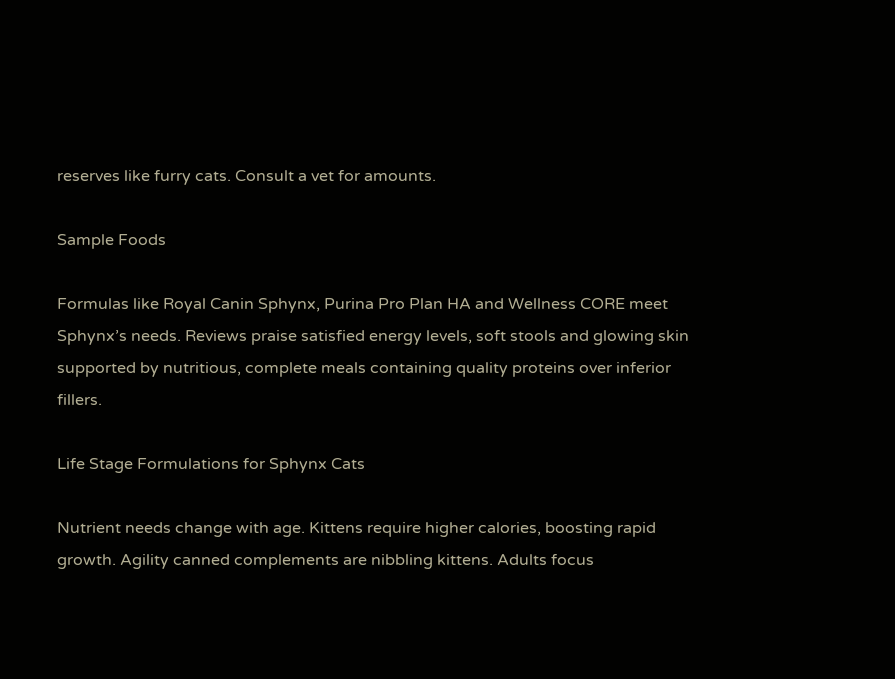reserves like furry cats. Consult a vet for amounts.

Sample Foods

Formulas like Royal Canin Sphynx, Purina Pro Plan HA and Wellness CORE meet Sphynx’s needs. Reviews praise satisfied energy levels, soft stools and glowing skin supported by nutritious, complete meals containing quality proteins over inferior fillers.

Life Stage Formulations for Sphynx Cats

Nutrient needs change with age. Kittens require higher calories, boosting rapid growth. Agility canned complements are nibbling kittens. Adults focus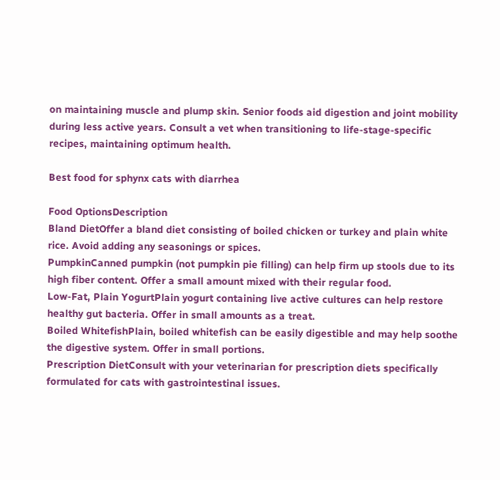on maintaining muscle and plump skin. Senior foods aid digestion and joint mobility during less active years. Consult a vet when transitioning to life-stage-specific recipes, maintaining optimum health.

Best food for sphynx cats with diarrhea

Food OptionsDescription
Bland DietOffer a bland diet consisting of boiled chicken or turkey and plain white rice. Avoid adding any seasonings or spices.
PumpkinCanned pumpkin (not pumpkin pie filling) can help firm up stools due to its high fiber content. Offer a small amount mixed with their regular food.
Low-Fat, Plain YogurtPlain yogurt containing live active cultures can help restore healthy gut bacteria. Offer in small amounts as a treat.
Boiled WhitefishPlain, boiled whitefish can be easily digestible and may help soothe the digestive system. Offer in small portions.
Prescription DietConsult with your veterinarian for prescription diets specifically formulated for cats with gastrointestinal issues.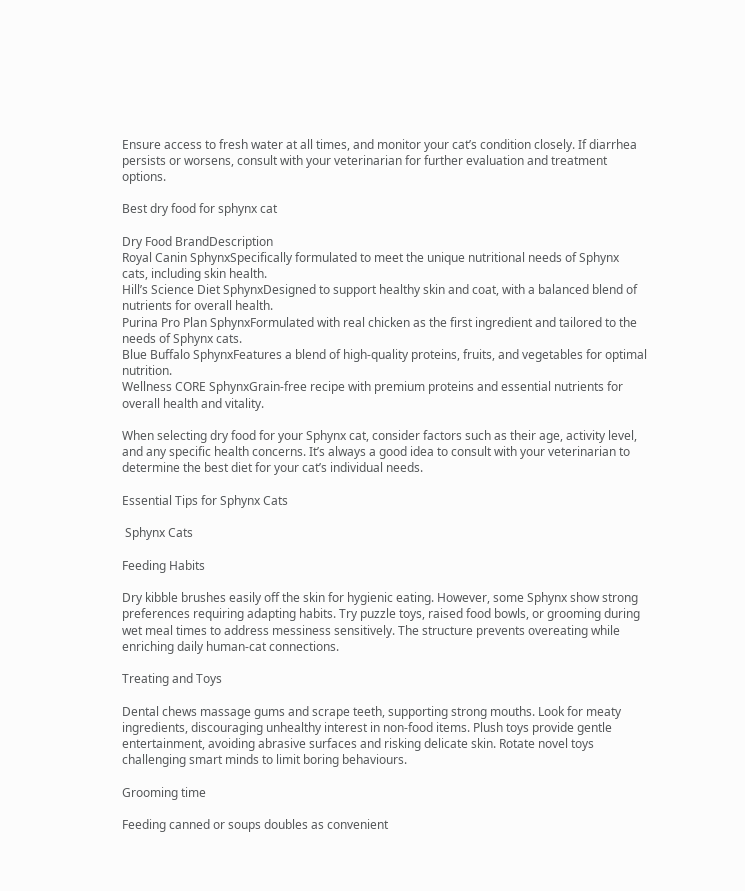Ensure access to fresh water at all times, and monitor your cat’s condition closely. If diarrhea persists or worsens, consult with your veterinarian for further evaluation and treatment options.

Best dry food for sphynx cat

Dry Food BrandDescription
Royal Canin SphynxSpecifically formulated to meet the unique nutritional needs of Sphynx cats, including skin health.
Hill’s Science Diet SphynxDesigned to support healthy skin and coat, with a balanced blend of nutrients for overall health.
Purina Pro Plan SphynxFormulated with real chicken as the first ingredient and tailored to the needs of Sphynx cats.
Blue Buffalo SphynxFeatures a blend of high-quality proteins, fruits, and vegetables for optimal nutrition.
Wellness CORE SphynxGrain-free recipe with premium proteins and essential nutrients for overall health and vitality.

When selecting dry food for your Sphynx cat, consider factors such as their age, activity level, and any specific health concerns. It’s always a good idea to consult with your veterinarian to determine the best diet for your cat’s individual needs.

Essential Tips for Sphynx Cats

 Sphynx Cats

Feeding Habits

Dry kibble brushes easily off the skin for hygienic eating. However, some Sphynx show strong preferences requiring adapting habits. Try puzzle toys, raised food bowls, or grooming during wet meal times to address messiness sensitively. The structure prevents overeating while enriching daily human-cat connections.

Treating and Toys

Dental chews massage gums and scrape teeth, supporting strong mouths. Look for meaty ingredients, discouraging unhealthy interest in non-food items. Plush toys provide gentle entertainment, avoiding abrasive surfaces and risking delicate skin. Rotate novel toys challenging smart minds to limit boring behaviours.

Grooming time

Feeding canned or soups doubles as convenient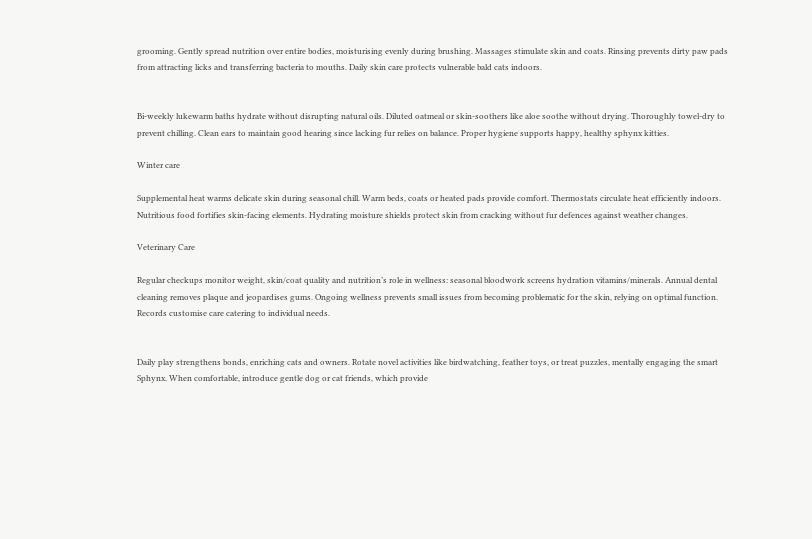grooming. Gently spread nutrition over entire bodies, moisturising evenly during brushing. Massages stimulate skin and coats. Rinsing prevents dirty paw pads from attracting licks and transferring bacteria to mouths. Daily skin care protects vulnerable bald cats indoors.


Bi-weekly lukewarm baths hydrate without disrupting natural oils. Diluted oatmeal or skin-soothers like aloe soothe without drying. Thoroughly towel-dry to prevent chilling. Clean ears to maintain good hearing since lacking fur relies on balance. Proper hygiene supports happy, healthy sphynx kitties.

Winter care

Supplemental heat warms delicate skin during seasonal chill. Warm beds, coats or heated pads provide comfort. Thermostats circulate heat efficiently indoors. Nutritious food fortifies skin-facing elements. Hydrating moisture shields protect skin from cracking without fur defences against weather changes.

Veterinary Care

Regular checkups monitor weight, skin/coat quality and nutrition’s role in wellness: seasonal bloodwork screens hydration vitamins/minerals. Annual dental cleaning removes plaque and jeopardises gums. Ongoing wellness prevents small issues from becoming problematic for the skin, relying on optimal function. Records customise care catering to individual needs.


Daily play strengthens bonds, enriching cats and owners. Rotate novel activities like birdwatching, feather toys, or treat puzzles, mentally engaging the smart Sphynx. When comfortable, introduce gentle dog or cat friends, which provide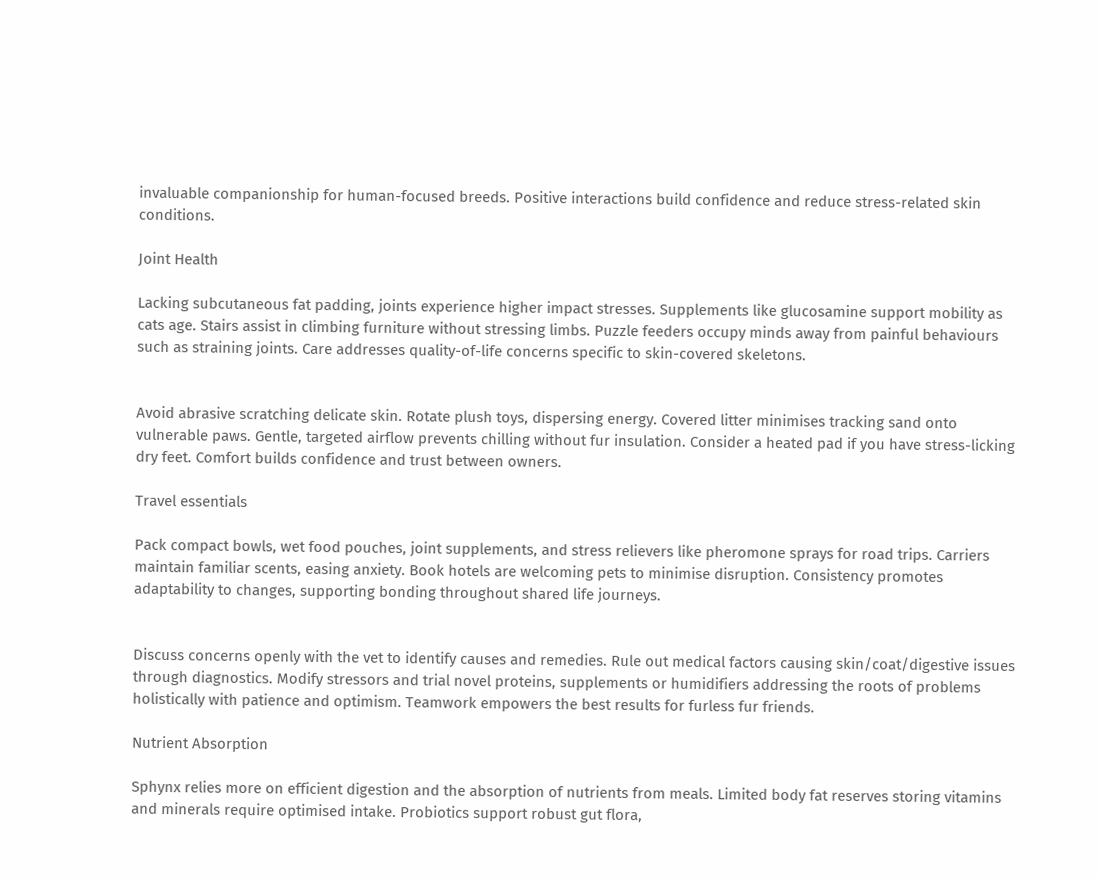invaluable companionship for human-focused breeds. Positive interactions build confidence and reduce stress-related skin conditions.

Joint Health

Lacking subcutaneous fat padding, joints experience higher impact stresses. Supplements like glucosamine support mobility as cats age. Stairs assist in climbing furniture without stressing limbs. Puzzle feeders occupy minds away from painful behaviours such as straining joints. Care addresses quality-of-life concerns specific to skin-covered skeletons.


Avoid abrasive scratching delicate skin. Rotate plush toys, dispersing energy. Covered litter minimises tracking sand onto vulnerable paws. Gentle, targeted airflow prevents chilling without fur insulation. Consider a heated pad if you have stress-licking dry feet. Comfort builds confidence and trust between owners.

Travel essentials

Pack compact bowls, wet food pouches, joint supplements, and stress relievers like pheromone sprays for road trips. Carriers maintain familiar scents, easing anxiety. Book hotels are welcoming pets to minimise disruption. Consistency promotes adaptability to changes, supporting bonding throughout shared life journeys.


Discuss concerns openly with the vet to identify causes and remedies. Rule out medical factors causing skin/coat/digestive issues through diagnostics. Modify stressors and trial novel proteins, supplements or humidifiers addressing the roots of problems holistically with patience and optimism. Teamwork empowers the best results for furless fur friends.

Nutrient Absorption

Sphynx relies more on efficient digestion and the absorption of nutrients from meals. Limited body fat reserves storing vitamins and minerals require optimised intake. Probiotics support robust gut flora,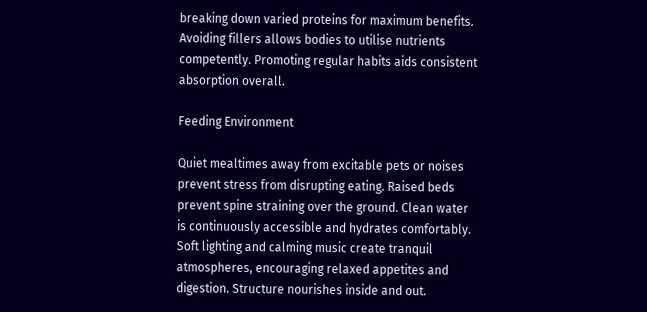breaking down varied proteins for maximum benefits. Avoiding fillers allows bodies to utilise nutrients competently. Promoting regular habits aids consistent absorption overall.

Feeding Environment

Quiet mealtimes away from excitable pets or noises prevent stress from disrupting eating. Raised beds prevent spine straining over the ground. Clean water is continuously accessible and hydrates comfortably. Soft lighting and calming music create tranquil atmospheres, encouraging relaxed appetites and digestion. Structure nourishes inside and out.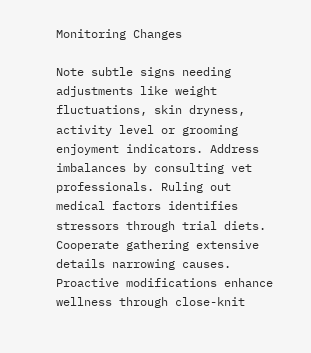Monitoring Changes

Note subtle signs needing adjustments like weight fluctuations, skin dryness, activity level or grooming enjoyment indicators. Address imbalances by consulting vet professionals. Ruling out medical factors identifies stressors through trial diets. Cooperate gathering extensive details narrowing causes. Proactive modifications enhance wellness through close-knit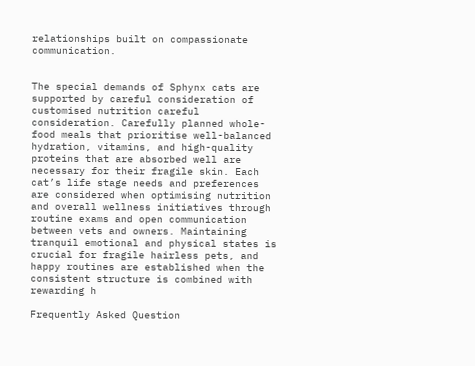relationships built on compassionate communication.


The special demands of Sphynx cats are supported by careful consideration of customised nutrition careful consideration. Carefully planned whole-food meals that prioritise well-balanced hydration, vitamins, and high-quality proteins that are absorbed well are necessary for their fragile skin. Each cat’s life stage needs and preferences are considered when optimising nutrition and overall wellness initiatives through routine exams and open communication between vets and owners. Maintaining tranquil emotional and physical states is crucial for fragile hairless pets, and happy routines are established when the consistent structure is combined with rewarding h

Frequently Asked Question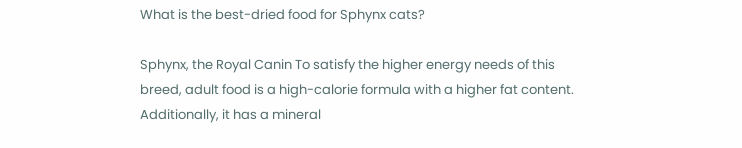What is the best-dried food for Sphynx cats?

Sphynx, the Royal Canin To satisfy the higher energy needs of this breed, adult food is a high-calorie formula with a higher fat content. Additionally, it has a mineral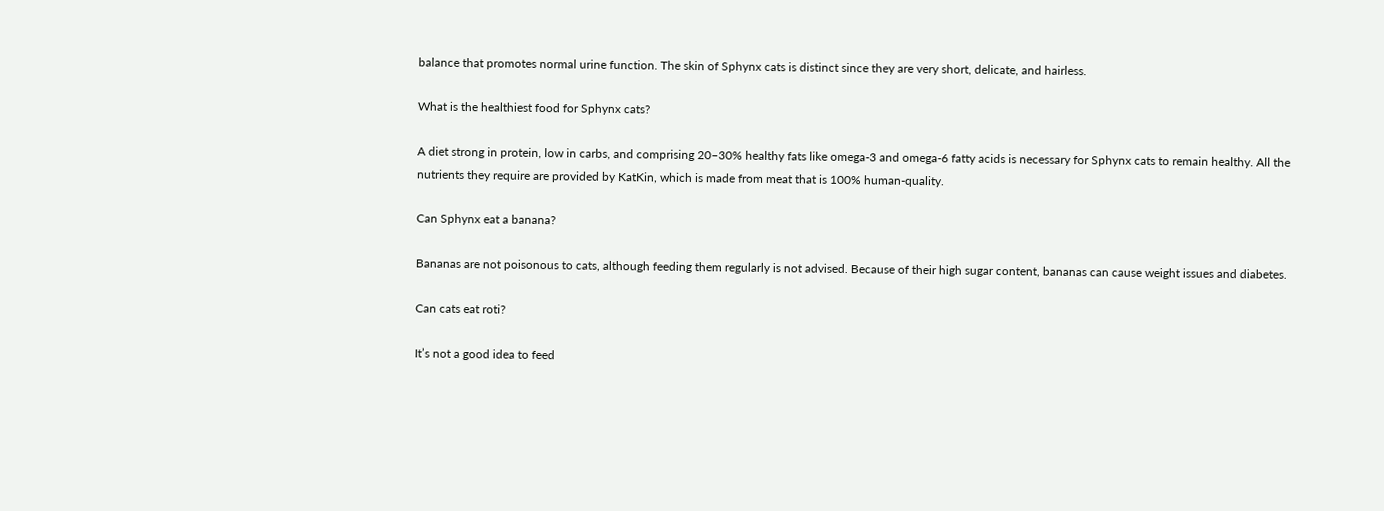balance that promotes normal urine function. The skin of Sphynx cats is distinct since they are very short, delicate, and hairless.

What is the healthiest food for Sphynx cats?

A diet strong in protein, low in carbs, and comprising 20–30% healthy fats like omega-3 and omega-6 fatty acids is necessary for Sphynx cats to remain healthy. All the nutrients they require are provided by KatKin, which is made from meat that is 100% human-quality.

Can Sphynx eat a banana?

Bananas are not poisonous to cats, although feeding them regularly is not advised. Because of their high sugar content, bananas can cause weight issues and diabetes.

Can cats eat roti?

It’s not a good idea to feed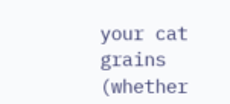your cat grains (whether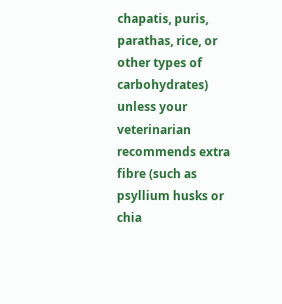chapatis, puris, parathas, rice, or other types of carbohydrates) unless your veterinarian recommends extra fibre (such as psyllium husks or chia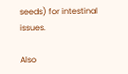seeds) for intestinal issues.

Also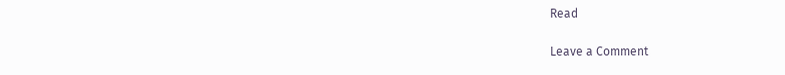Read

Leave a Comment